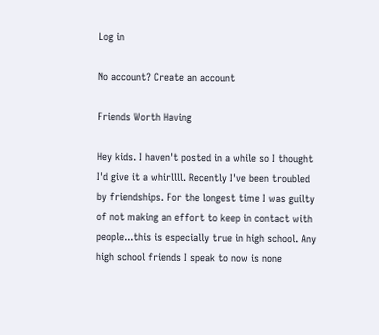Log in

No account? Create an account

Friends Worth Having

Hey kids. I haven't posted in a while so I thought I'd give it a whirllll. Recently I've been troubled by friendships. For the longest time I was guilty of not making an effort to keep in contact with people...this is especially true in high school. Any high school friends I speak to now is none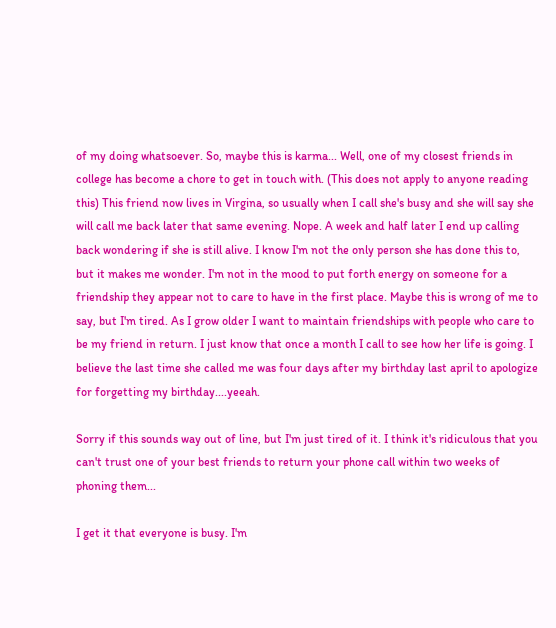of my doing whatsoever. So, maybe this is karma... Well, one of my closest friends in college has become a chore to get in touch with. (This does not apply to anyone reading this) This friend now lives in Virgina, so usually when I call she's busy and she will say she will call me back later that same evening. Nope. A week and half later I end up calling back wondering if she is still alive. I know I'm not the only person she has done this to, but it makes me wonder. I'm not in the mood to put forth energy on someone for a friendship they appear not to care to have in the first place. Maybe this is wrong of me to say, but I'm tired. As I grow older I want to maintain friendships with people who care to be my friend in return. I just know that once a month I call to see how her life is going. I believe the last time she called me was four days after my birthday last april to apologize for forgetting my birthday....yeeah.

Sorry if this sounds way out of line, but I'm just tired of it. I think it's ridiculous that you can't trust one of your best friends to return your phone call within two weeks of phoning them...

I get it that everyone is busy. I'm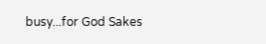busy...for God Sakes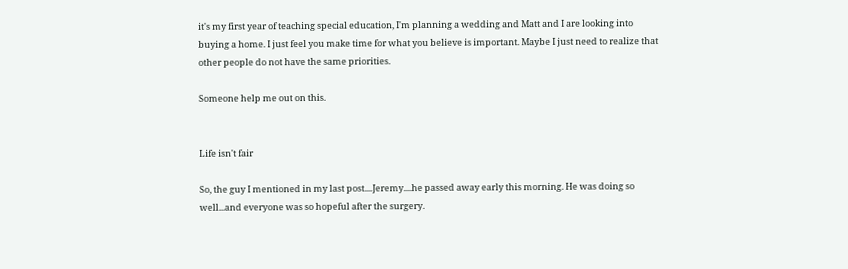it's my first year of teaching special education, I'm planning a wedding and Matt and I are looking into buying a home. I just feel you make time for what you believe is important. Maybe I just need to realize that other people do not have the same priorities.

Someone help me out on this.


Life isn't fair

So, the guy I mentioned in my last post....Jeremy....he passed away early this morning. He was doing so well...and everyone was so hopeful after the surgery.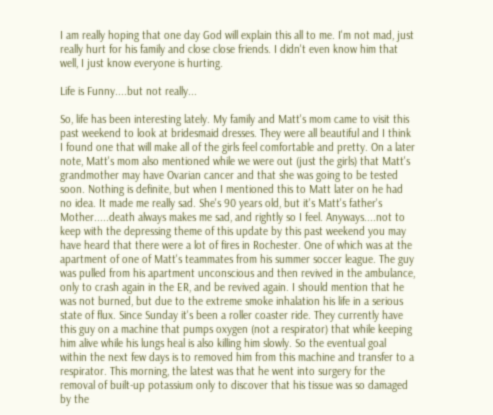I am really hoping that one day God will explain this all to me. I'm not mad, just really hurt for his family and close close friends. I didn't even know him that well, I just know everyone is hurting.

Life is Funny....but not really...

So, life has been interesting lately. My family and Matt's mom came to visit this past weekend to look at bridesmaid dresses. They were all beautiful and I think I found one that will make all of the girls feel comfortable and pretty. On a later note, Matt's mom also mentioned while we were out (just the girls) that Matt's grandmother may have Ovarian cancer and that she was going to be tested soon. Nothing is definite, but when I mentioned this to Matt later on he had no idea. It made me really sad. She's 90 years old, but it's Matt's father's Mother.....death always makes me sad, and rightly so I feel. Anyways....not to keep with the depressing theme of this update by this past weekend you may have heard that there were a lot of fires in Rochester. One of which was at the apartment of one of Matt's teammates from his summer soccer league. The guy was pulled from his apartment unconscious and then revived in the ambulance, only to crash again in the ER, and be revived again. I should mention that he was not burned, but due to the extreme smoke inhalation his life in a serious state of flux. Since Sunday it's been a roller coaster ride. They currently have this guy on a machine that pumps oxygen (not a respirator) that while keeping him alive while his lungs heal is also killing him slowly. So the eventual goal within the next few days is to removed him from this machine and transfer to a respirator. This morning, the latest was that he went into surgery for the removal of built-up potassium only to discover that his tissue was so damaged by the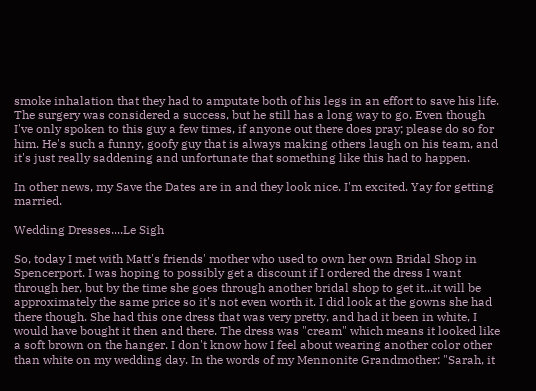smoke inhalation that they had to amputate both of his legs in an effort to save his life. The surgery was considered a success, but he still has a long way to go. Even though I've only spoken to this guy a few times, if anyone out there does pray; please do so for him. He's such a funny, goofy guy that is always making others laugh on his team, and it's just really saddening and unfortunate that something like this had to happen.

In other news, my Save the Dates are in and they look nice. I'm excited. Yay for getting married.

Wedding Dresses....Le Sigh

So, today I met with Matt's friends' mother who used to own her own Bridal Shop in Spencerport. I was hoping to possibly get a discount if I ordered the dress I want through her, but by the time she goes through another bridal shop to get it...it will be approximately the same price so it's not even worth it. I did look at the gowns she had there though. She had this one dress that was very pretty, and had it been in white, I would have bought it then and there. The dress was "cream" which means it looked like a soft brown on the hanger. I don't know how I feel about wearing another color other than white on my wedding day. In the words of my Mennonite Grandmother: "Sarah, it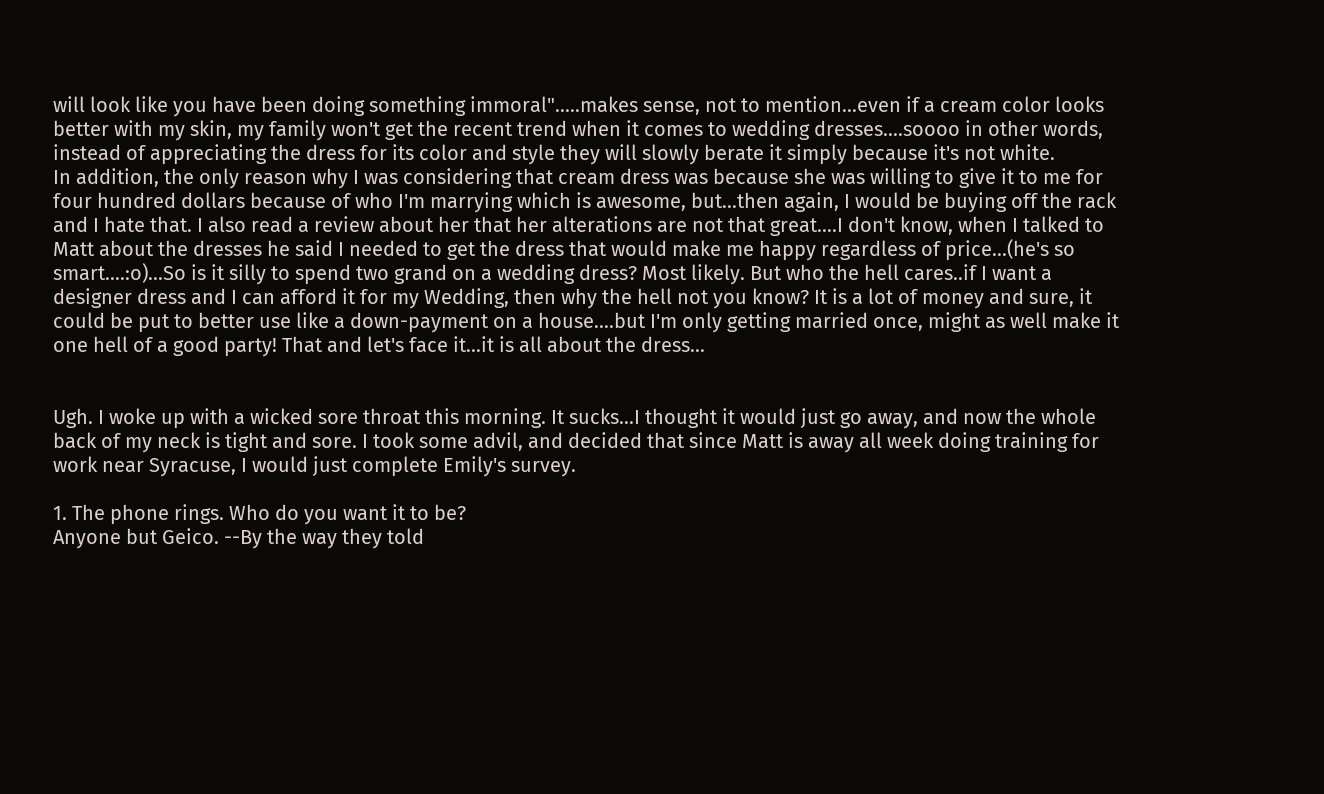will look like you have been doing something immoral".....makes sense, not to mention...even if a cream color looks better with my skin, my family won't get the recent trend when it comes to wedding dresses....soooo in other words, instead of appreciating the dress for its color and style they will slowly berate it simply because it's not white.
In addition, the only reason why I was considering that cream dress was because she was willing to give it to me for four hundred dollars because of who I'm marrying which is awesome, but...then again, I would be buying off the rack and I hate that. I also read a review about her that her alterations are not that great....I don't know, when I talked to Matt about the dresses he said I needed to get the dress that would make me happy regardless of price...(he's so smart....:o)...So is it silly to spend two grand on a wedding dress? Most likely. But who the hell cares..if I want a designer dress and I can afford it for my Wedding, then why the hell not you know? It is a lot of money and sure, it could be put to better use like a down-payment on a house....but I'm only getting married once, might as well make it one hell of a good party! That and let's face it...it is all about the dress...


Ugh. I woke up with a wicked sore throat this morning. It sucks...I thought it would just go away, and now the whole back of my neck is tight and sore. I took some advil, and decided that since Matt is away all week doing training for work near Syracuse, I would just complete Emily's survey.

1. The phone rings. Who do you want it to be?
Anyone but Geico. --By the way they told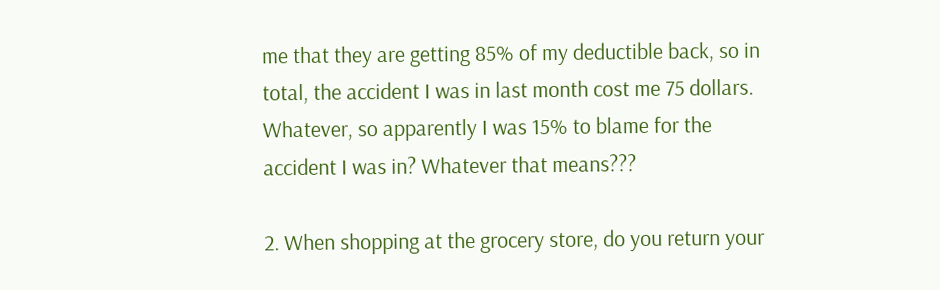me that they are getting 85% of my deductible back, so in total, the accident I was in last month cost me 75 dollars. Whatever, so apparently I was 15% to blame for the accident I was in? Whatever that means???

2. When shopping at the grocery store, do you return your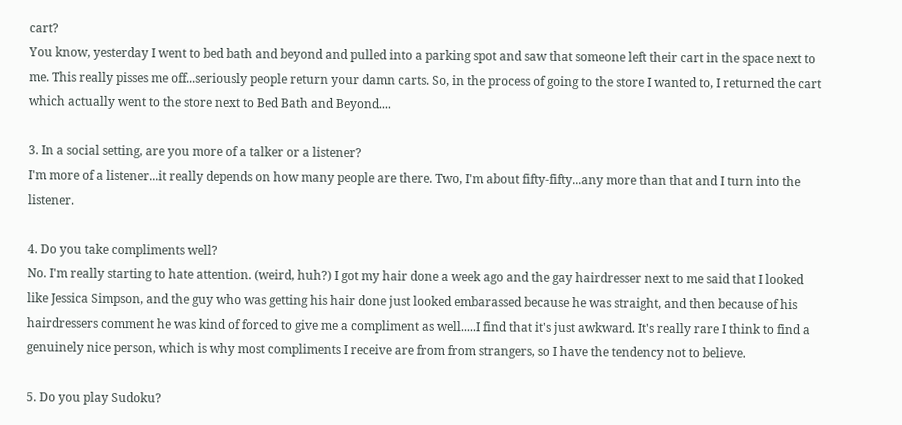cart?
You know, yesterday I went to bed bath and beyond and pulled into a parking spot and saw that someone left their cart in the space next to me. This really pisses me off...seriously people return your damn carts. So, in the process of going to the store I wanted to, I returned the cart which actually went to the store next to Bed Bath and Beyond....

3. In a social setting, are you more of a talker or a listener?
I'm more of a listener...it really depends on how many people are there. Two, I'm about fifty-fifty...any more than that and I turn into the listener.

4. Do you take compliments well?
No. I'm really starting to hate attention. (weird, huh?) I got my hair done a week ago and the gay hairdresser next to me said that I looked like Jessica Simpson, and the guy who was getting his hair done just looked embarassed because he was straight, and then because of his hairdressers comment he was kind of forced to give me a compliment as well.....I find that it's just awkward. It's really rare I think to find a genuinely nice person, which is why most compliments I receive are from from strangers, so I have the tendency not to believe.

5. Do you play Sudoku?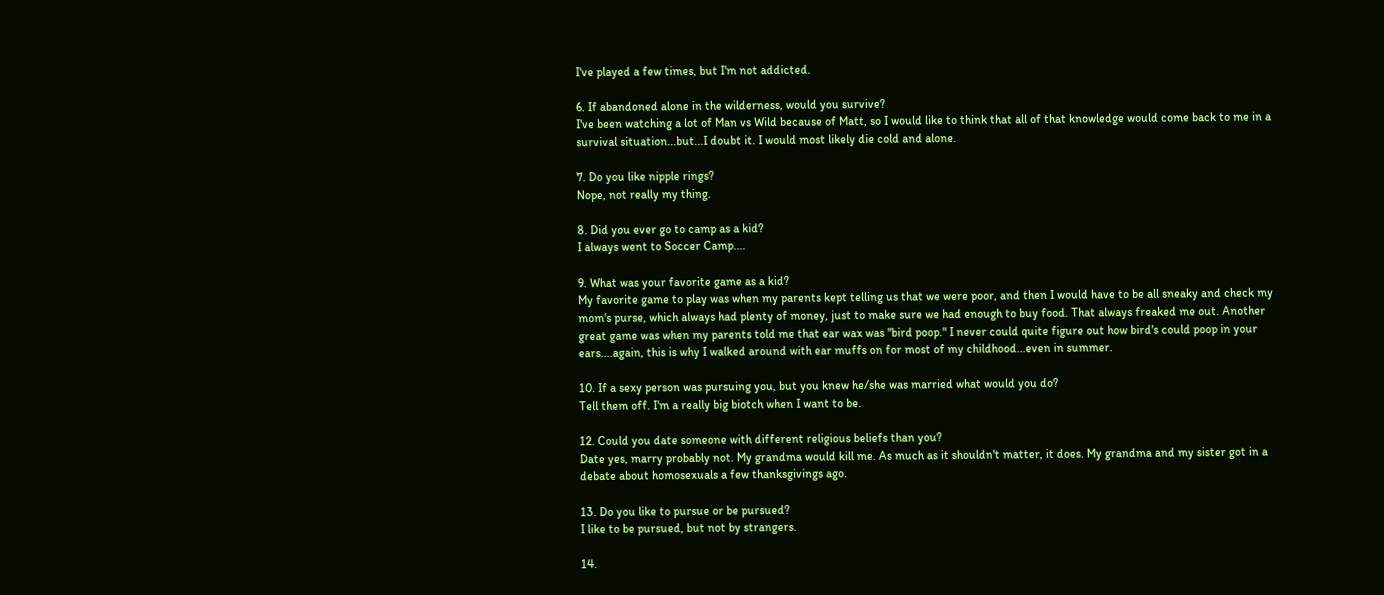I've played a few times, but I'm not addicted.

6. If abandoned alone in the wilderness, would you survive?
I've been watching a lot of Man vs Wild because of Matt, so I would like to think that all of that knowledge would come back to me in a survival situation...but...I doubt it. I would most likely die cold and alone.

7. Do you like nipple rings?
Nope, not really my thing.

8. Did you ever go to camp as a kid?
I always went to Soccer Camp....

9. What was your favorite game as a kid?
My favorite game to play was when my parents kept telling us that we were poor, and then I would have to be all sneaky and check my mom's purse, which always had plenty of money, just to make sure we had enough to buy food. That always freaked me out. Another great game was when my parents told me that ear wax was "bird poop." I never could quite figure out how bird's could poop in your ears....again, this is why I walked around with ear muffs on for most of my childhood...even in summer.

10. If a sexy person was pursuing you, but you knew he/she was married what would you do?
Tell them off. I'm a really big biotch when I want to be.

12. Could you date someone with different religious beliefs than you?
Date yes, marry probably not. My grandma would kill me. As much as it shouldn't matter, it does. My grandma and my sister got in a debate about homosexuals a few thanksgivings ago.

13. Do you like to pursue or be pursued?
I like to be pursued, but not by strangers.

14.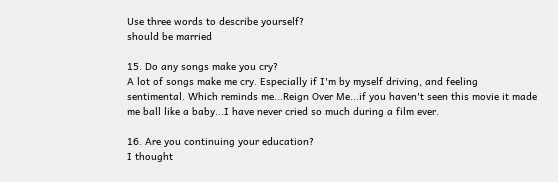Use three words to describe yourself?
should be married

15. Do any songs make you cry?
A lot of songs make me cry. Especially if I'm by myself driving, and feeling sentimental. Which reminds me...Reign Over Me...if you haven't seen this movie it made me ball like a baby...I have never cried so much during a film ever.

16. Are you continuing your education?
I thought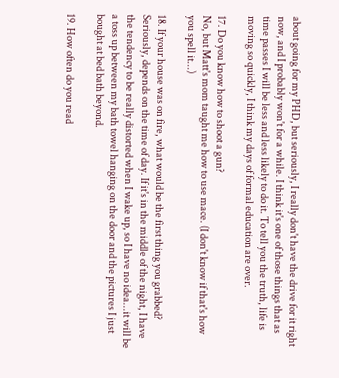about going for my PHD, but seriously, I really don't have the drive for it right now, and I probably won't for a while. I think it's one of those things that as time passes I will be less and less likely to do it. To tell you the truth, life is moving so quickly, I think my days of formal education are over.

17. Do you know how to shoot a gun?
No, but Matt's mom taught me how to use mace. (I don't know if that's how you spell it...)

18. If your house was on fire, what would be the first thing you grabbed?
Seriously, depends on the time of day. If it's in the middle of the night, I have the tendency to be really distorted when I wake up, so I have no idea...it will be a toss up between my bath towel hanging on the door and the pictures I just bought at bed bath beyond.

19. How often do you read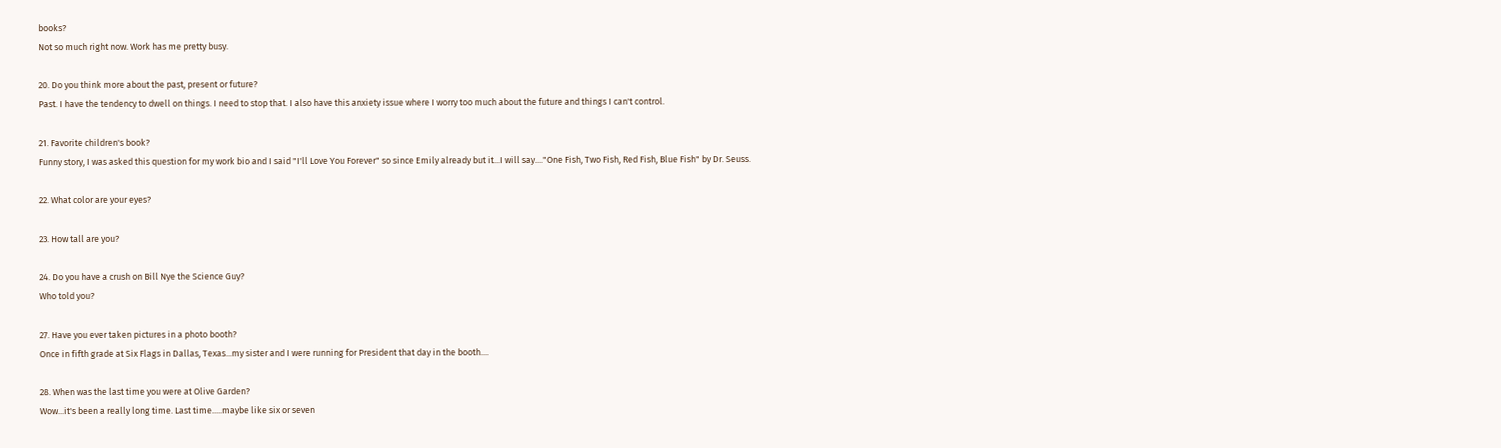books?
Not so much right now. Work has me pretty busy.

20. Do you think more about the past, present or future?
Past. I have the tendency to dwell on things. I need to stop that. I also have this anxiety issue where I worry too much about the future and things I can't control.

21. Favorite children's book?
Funny story, I was asked this question for my work bio and I said "I'll Love You Forever" so since Emily already but it...I will say...."One Fish, Two Fish, Red Fish, Blue Fish" by Dr. Seuss.

22. What color are your eyes?

23. How tall are you?

24. Do you have a crush on Bill Nye the Science Guy?
Who told you?

27. Have you ever taken pictures in a photo booth?
Once in fifth grade at Six Flags in Dallas, Texas...my sister and I were running for President that day in the booth....

28. When was the last time you were at Olive Garden?
Wow...it's been a really long time. Last time.....maybe like six or seven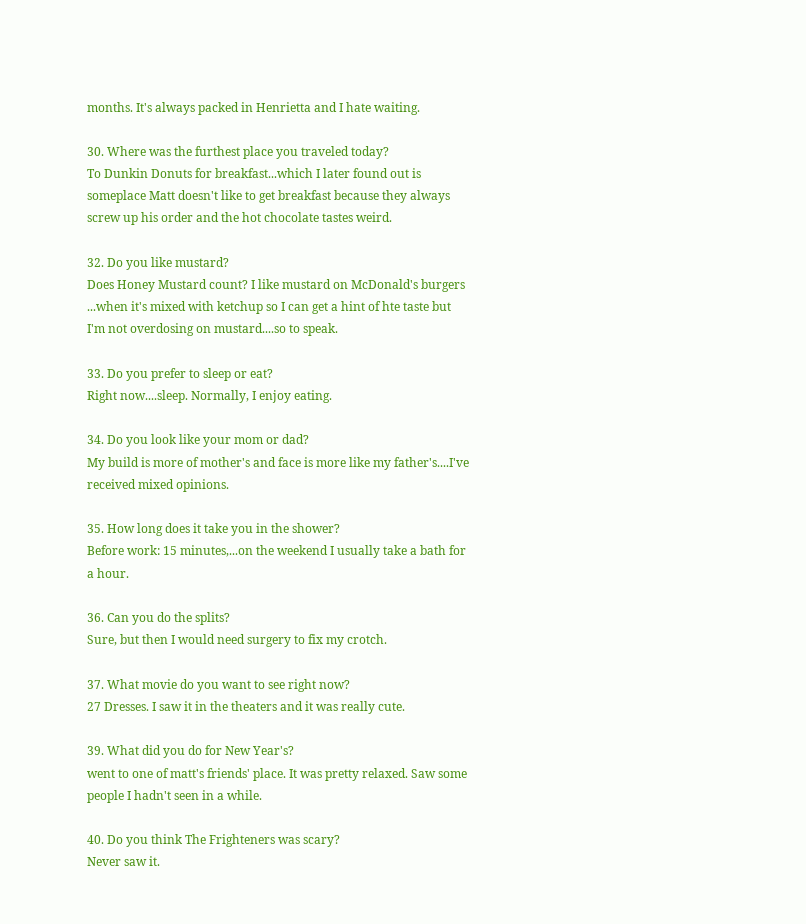months. It's always packed in Henrietta and I hate waiting.

30. Where was the furthest place you traveled today?
To Dunkin Donuts for breakfast...which I later found out is someplace Matt doesn't like to get breakfast because they always screw up his order and the hot chocolate tastes weird.

32. Do you like mustard?
Does Honey Mustard count? I like mustard on McDonald's burgers ...when it's mixed with ketchup so I can get a hint of hte taste but I'm not overdosing on mustard....so to speak.

33. Do you prefer to sleep or eat?
Right now....sleep. Normally, I enjoy eating.

34. Do you look like your mom or dad?
My build is more of mother's and face is more like my father's....I've received mixed opinions.

35. How long does it take you in the shower?
Before work: 15 minutes,...on the weekend I usually take a bath for a hour.

36. Can you do the splits?
Sure, but then I would need surgery to fix my crotch.

37. What movie do you want to see right now?
27 Dresses. I saw it in the theaters and it was really cute.

39. What did you do for New Year's?
went to one of matt's friends' place. It was pretty relaxed. Saw some people I hadn't seen in a while.

40. Do you think The Frighteners was scary?
Never saw it.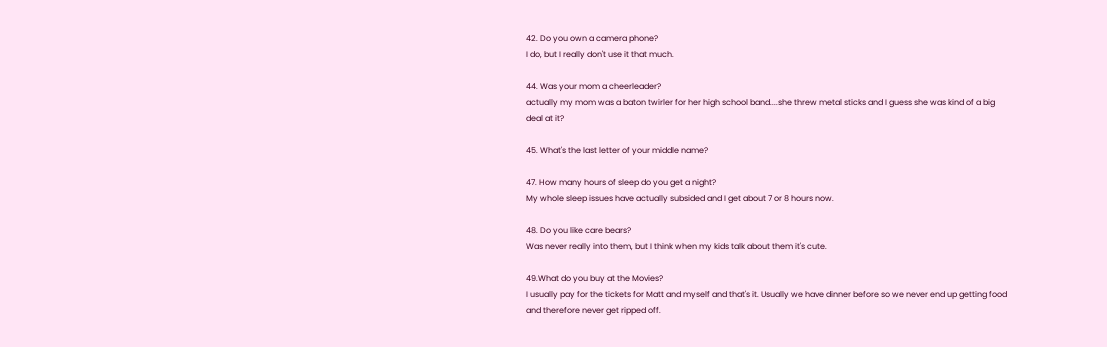42. Do you own a camera phone?
I do, but I really don't use it that much.

44. Was your mom a cheerleader?
actually my mom was a baton twirler for her high school band....she threw metal sticks and I guess she was kind of a big deal at it?

45. What's the last letter of your middle name?

47. How many hours of sleep do you get a night?
My whole sleep issues have actually subsided and I get about 7 or 8 hours now.

48. Do you like care bears?
Was never really into them, but I think when my kids talk about them it's cute.

49.What do you buy at the Movies?
I usually pay for the tickets for Matt and myself and that's it. Usually we have dinner before so we never end up getting food and therefore never get ripped off.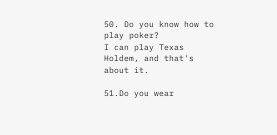50. Do you know how to play poker?
I can play Texas Holdem, and that's about it.

51.Do you wear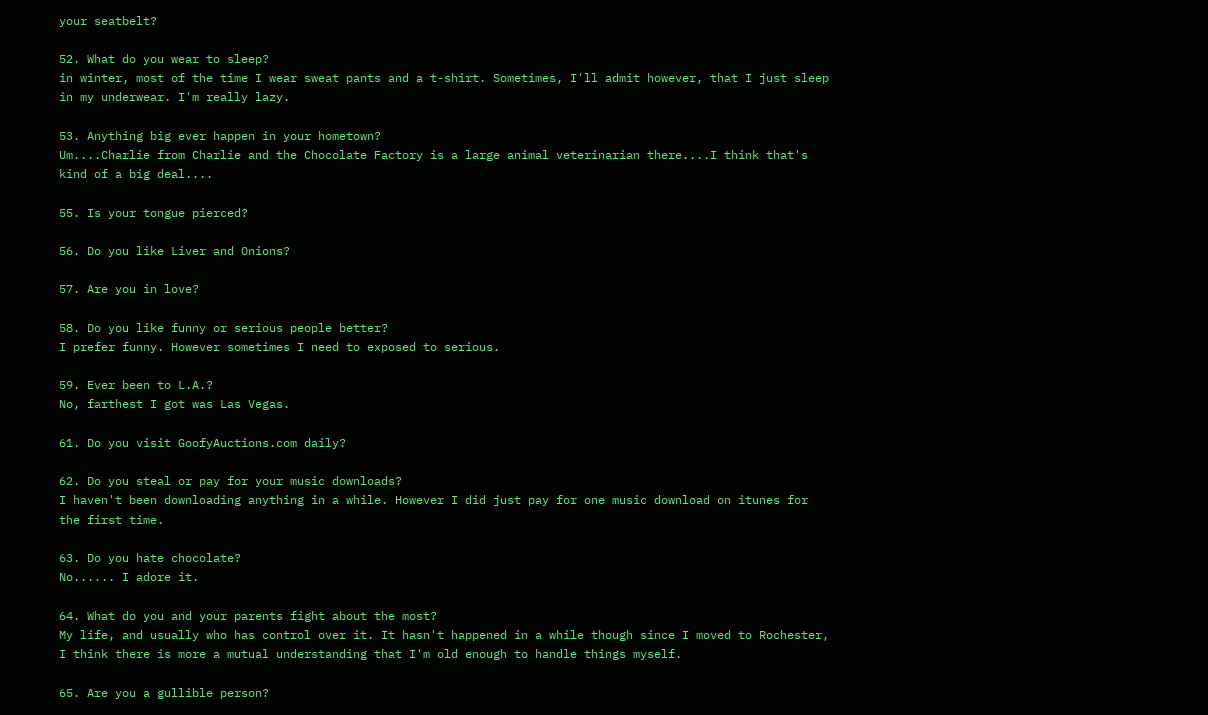your seatbelt?

52. What do you wear to sleep?
in winter, most of the time I wear sweat pants and a t-shirt. Sometimes, I'll admit however, that I just sleep in my underwear. I'm really lazy.

53. Anything big ever happen in your hometown?
Um....Charlie from Charlie and the Chocolate Factory is a large animal veterinarian there....I think that's kind of a big deal....

55. Is your tongue pierced?

56. Do you like Liver and Onions?

57. Are you in love?

58. Do you like funny or serious people better?
I prefer funny. However sometimes I need to exposed to serious.

59. Ever been to L.A.?
No, farthest I got was Las Vegas.

61. Do you visit GoofyAuctions.com daily?

62. Do you steal or pay for your music downloads?
I haven't been downloading anything in a while. However I did just pay for one music download on itunes for the first time.

63. Do you hate chocolate?
No...... I adore it.

64. What do you and your parents fight about the most?
My life, and usually who has control over it. It hasn't happened in a while though since I moved to Rochester, I think there is more a mutual understanding that I'm old enough to handle things myself.

65. Are you a gullible person?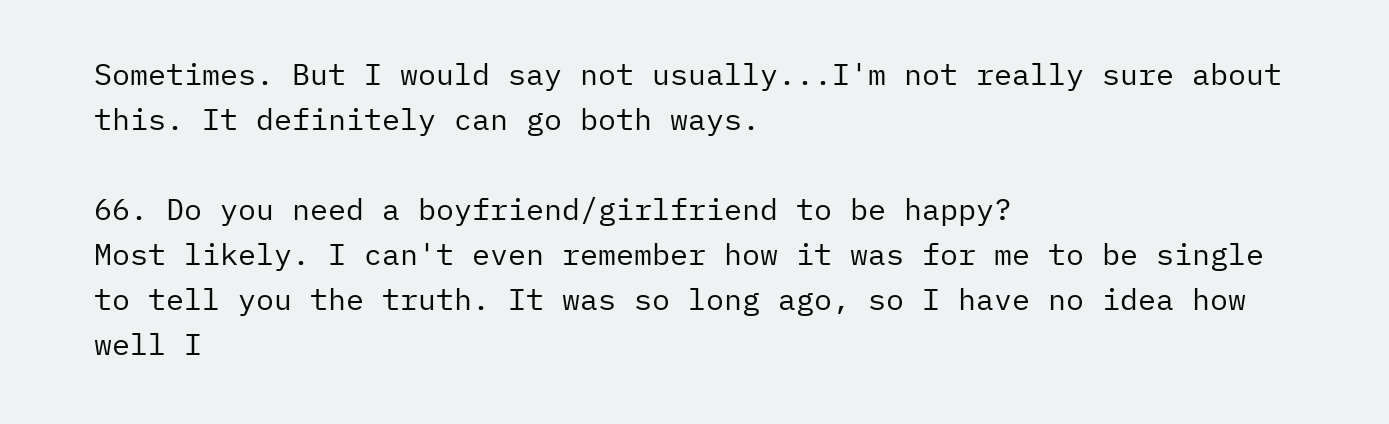Sometimes. But I would say not usually...I'm not really sure about this. It definitely can go both ways.

66. Do you need a boyfriend/girlfriend to be happy?
Most likely. I can't even remember how it was for me to be single to tell you the truth. It was so long ago, so I have no idea how well I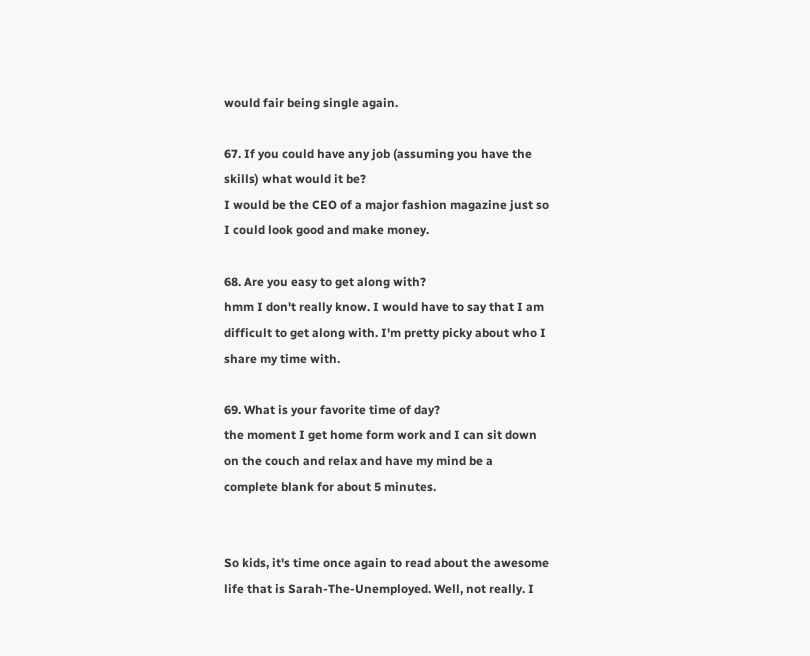would fair being single again.

67. If you could have any job (assuming you have the skills) what would it be?
I would be the CEO of a major fashion magazine just so I could look good and make money.

68. Are you easy to get along with?
hmm I don't really know. I would have to say that I am difficult to get along with. I'm pretty picky about who I share my time with.

69. What is your favorite time of day?
the moment I get home form work and I can sit down on the couch and relax and have my mind be a complete blank for about 5 minutes.


So kids, it's time once again to read about the awesome life that is Sarah-The-Unemployed. Well, not really. I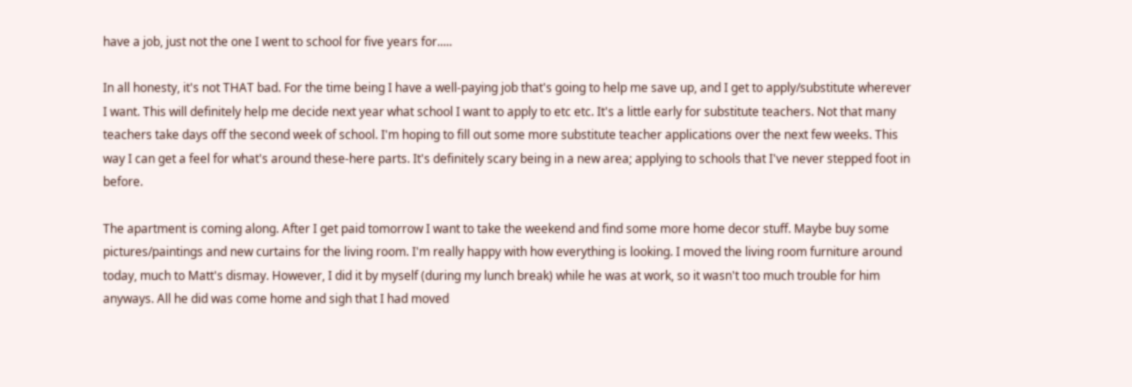have a job, just not the one I went to school for five years for.....

In all honesty, it's not THAT bad. For the time being I have a well-paying job that's going to help me save up, and I get to apply/substitute wherever I want. This will definitely help me decide next year what school I want to apply to etc etc. It's a little early for substitute teachers. Not that many teachers take days off the second week of school. I'm hoping to fill out some more substitute teacher applications over the next few weeks. This way I can get a feel for what's around these-here parts. It's definitely scary being in a new area; applying to schools that I've never stepped foot in before.

The apartment is coming along. After I get paid tomorrow I want to take the weekend and find some more home decor stuff. Maybe buy some pictures/paintings and new curtains for the living room. I'm really happy with how everything is looking. I moved the living room furniture around today, much to Matt's dismay. However, I did it by myself (during my lunch break) while he was at work, so it wasn't too much trouble for him anyways. All he did was come home and sigh that I had moved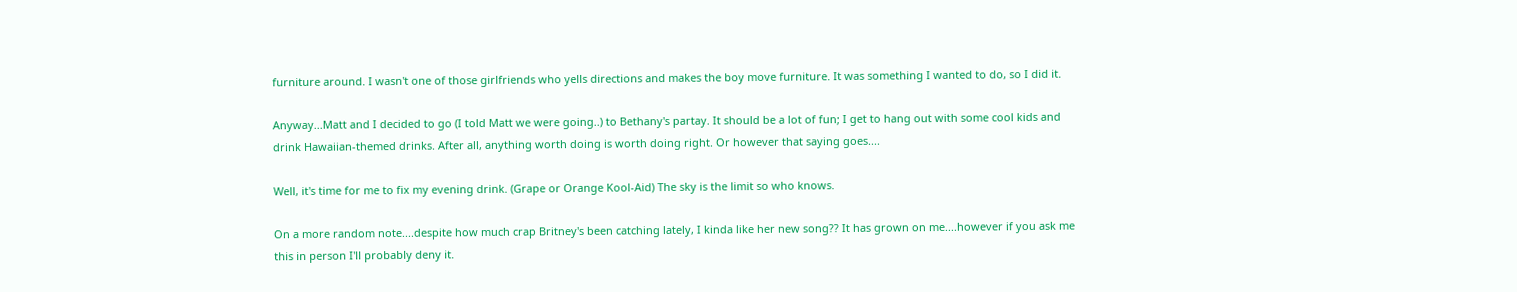furniture around. I wasn't one of those girlfriends who yells directions and makes the boy move furniture. It was something I wanted to do, so I did it.

Anyway...Matt and I decided to go (I told Matt we were going..) to Bethany's partay. It should be a lot of fun; I get to hang out with some cool kids and drink Hawaiian-themed drinks. After all, anything worth doing is worth doing right. Or however that saying goes....

Well, it's time for me to fix my evening drink. (Grape or Orange Kool-Aid) The sky is the limit so who knows.

On a more random note....despite how much crap Britney's been catching lately, I kinda like her new song?? It has grown on me....however if you ask me this in person I'll probably deny it.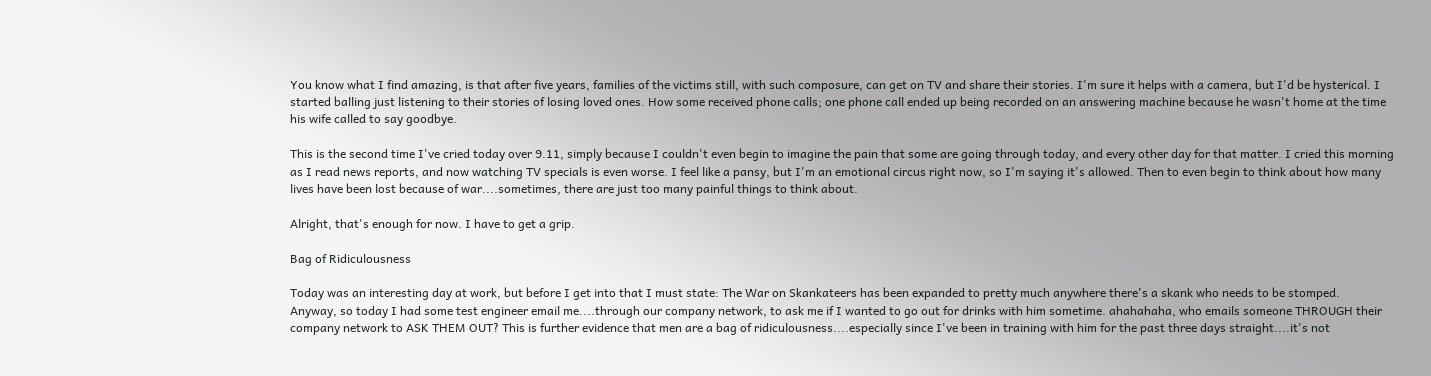You know what I find amazing, is that after five years, families of the victims still, with such composure, can get on TV and share their stories. I'm sure it helps with a camera, but I'd be hysterical. I started balling just listening to their stories of losing loved ones. How some received phone calls; one phone call ended up being recorded on an answering machine because he wasn't home at the time his wife called to say goodbye.

This is the second time I've cried today over 9.11, simply because I couldn't even begin to imagine the pain that some are going through today, and every other day for that matter. I cried this morning as I read news reports, and now watching TV specials is even worse. I feel like a pansy, but I'm an emotional circus right now, so I'm saying it's allowed. Then to even begin to think about how many lives have been lost because of war....sometimes, there are just too many painful things to think about.

Alright, that's enough for now. I have to get a grip.

Bag of Ridiculousness

Today was an interesting day at work, but before I get into that I must state: The War on Skankateers has been expanded to pretty much anywhere there's a skank who needs to be stomped.
Anyway, so today I had some test engineer email me....through our company network, to ask me if I wanted to go out for drinks with him sometime. ahahahaha, who emails someone THROUGH their company network to ASK THEM OUT? This is further evidence that men are a bag of ridiculousness....especially since I've been in training with him for the past three days straight....it's not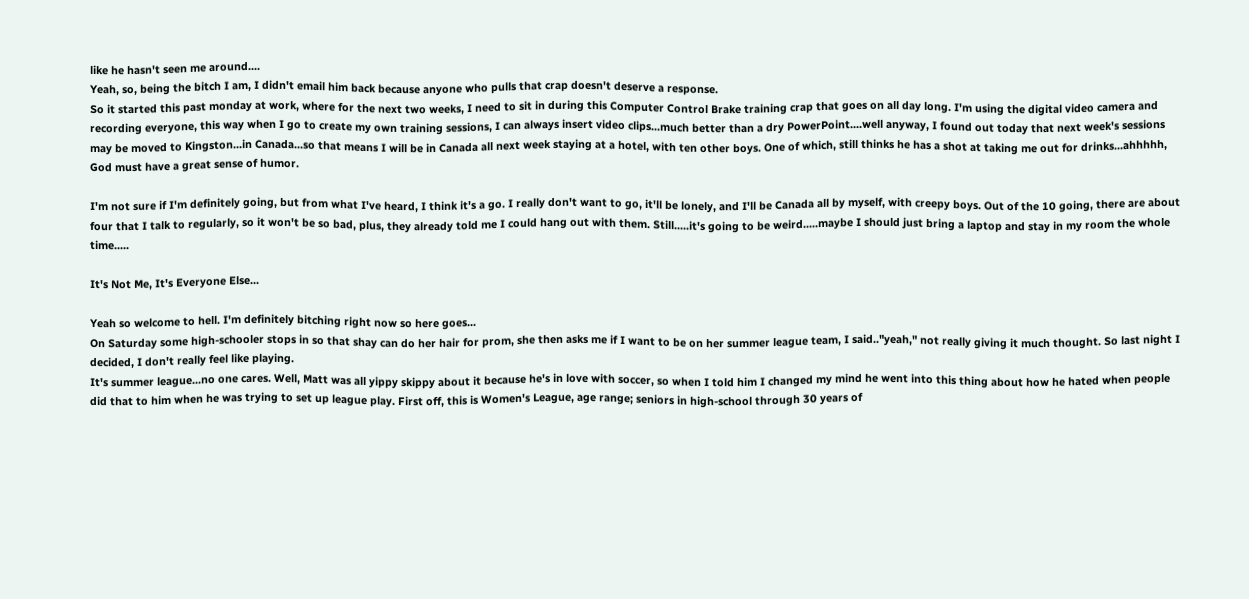like he hasn't seen me around....
Yeah, so, being the bitch I am, I didn't email him back because anyone who pulls that crap doesn't deserve a response.
So it started this past monday at work, where for the next two weeks, I need to sit in during this Computer Control Brake training crap that goes on all day long. I'm using the digital video camera and recording everyone, this way when I go to create my own training sessions, I can always insert video clips...much better than a dry PowerPoint....well anyway, I found out today that next week's sessions may be moved to Kingston...in Canada...so that means I will be in Canada all next week staying at a hotel, with ten other boys. One of which, still thinks he has a shot at taking me out for drinks...ahhhhh, God must have a great sense of humor.

I'm not sure if I'm definitely going, but from what I've heard, I think it's a go. I really don't want to go, it'll be lonely, and I'll be Canada all by myself, with creepy boys. Out of the 10 going, there are about four that I talk to regularly, so it won't be so bad, plus, they already told me I could hang out with them. Still.....it's going to be weird.....maybe I should just bring a laptop and stay in my room the whole time.....

It's Not Me, It's Everyone Else...

Yeah so welcome to hell. I'm definitely bitching right now so here goes...
On Saturday some high-schooler stops in so that shay can do her hair for prom, she then asks me if I want to be on her summer league team, I said.."yeah," not really giving it much thought. So last night I decided, I don't really feel like playing.
It's summer league...no one cares. Well, Matt was all yippy skippy about it because he's in love with soccer, so when I told him I changed my mind he went into this thing about how he hated when people did that to him when he was trying to set up league play. First off, this is Women's League, age range; seniors in high-school through 30 years of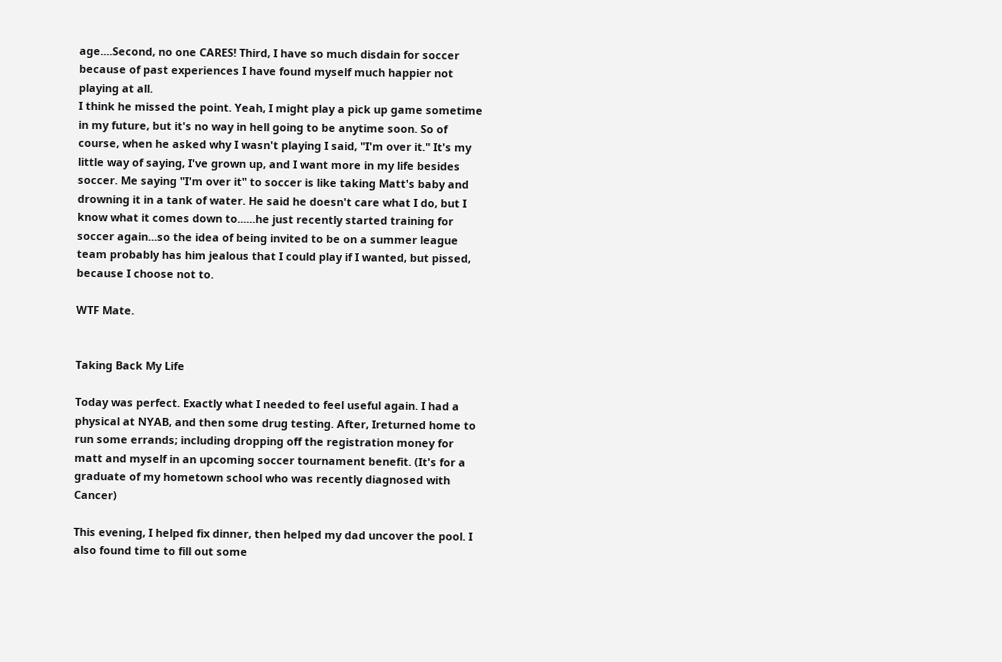age....Second, no one CARES! Third, I have so much disdain for soccer because of past experiences I have found myself much happier not playing at all.
I think he missed the point. Yeah, I might play a pick up game sometime in my future, but it's no way in hell going to be anytime soon. So of course, when he asked why I wasn't playing I said, "I'm over it." It's my little way of saying, I've grown up, and I want more in my life besides soccer. Me saying "I'm over it" to soccer is like taking Matt's baby and drowning it in a tank of water. He said he doesn't care what I do, but I know what it comes down to......he just recently started training for soccer again...so the idea of being invited to be on a summer league team probably has him jealous that I could play if I wanted, but pissed, because I choose not to.

WTF Mate.


Taking Back My Life

Today was perfect. Exactly what I needed to feel useful again. I had a physical at NYAB, and then some drug testing. After, Ireturned home to run some errands; including dropping off the registration money for matt and myself in an upcoming soccer tournament benefit. (It's for a graduate of my hometown school who was recently diagnosed with Cancer)

This evening, I helped fix dinner, then helped my dad uncover the pool. I also found time to fill out some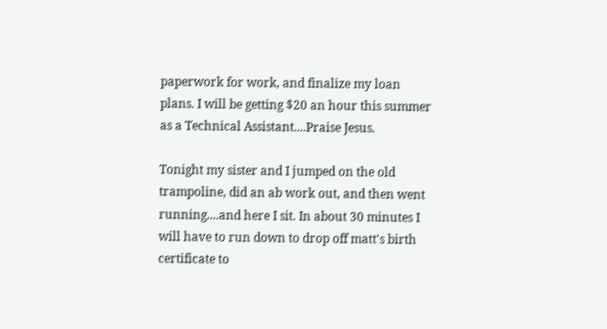paperwork for work, and finalize my loan plans. I will be getting $20 an hour this summer as a Technical Assistant....Praise Jesus.

Tonight my sister and I jumped on the old trampoline, did an ab work out, and then went running....and here I sit. In about 30 minutes I will have to run down to drop off matt's birth certificate to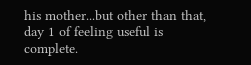his mother...but other than that, day 1 of feeling useful is complete.